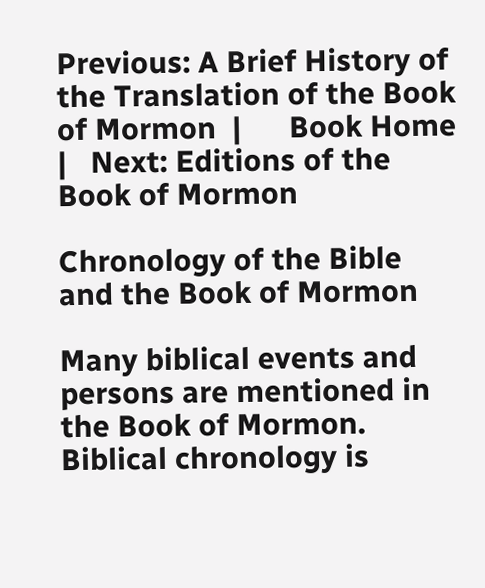Previous: A Brief History of the Translation of the Book of Mormon  |      Book Home      |   Next: Editions of the Book of Mormon

Chronology of the Bible and the Book of Mormon

Many biblical events and persons are mentioned in the Book of Mormon. Biblical chronology is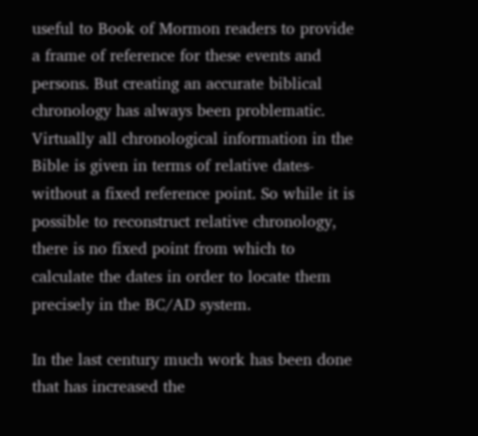useful to Book of Mormon readers to provide a frame of reference for these events and persons. But creating an accurate biblical chronology has always been problematic. Virtually all chronological information in the Bible is given in terms of relative dates-without a fixed reference point. So while it is possible to reconstruct relative chronology, there is no fixed point from which to calculate the dates in order to locate them precisely in the BC/AD system.

In the last century much work has been done that has increased the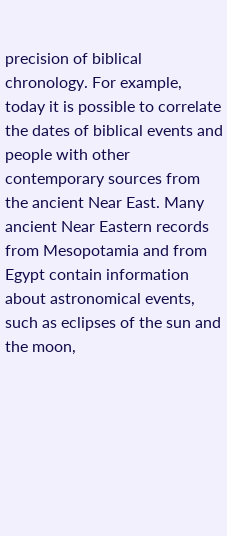precision of biblical chronology. For example, today it is possible to correlate the dates of biblical events and people with other contemporary sources from the ancient Near East. Many ancient Near Eastern records from Mesopotamia and from Egypt contain information about astronomical events, such as eclipses of the sun and the moon,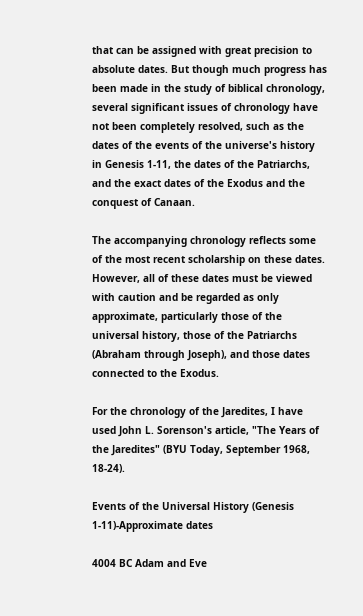that can be assigned with great precision to absolute dates. But though much progress has been made in the study of biblical chronology, several significant issues of chronology have not been completely resolved, such as the dates of the events of the universe's history in Genesis 1-11, the dates of the Patriarchs, and the exact dates of the Exodus and the conquest of Canaan.

The accompanying chronology reflects some of the most recent scholarship on these dates. However, all of these dates must be viewed with caution and be regarded as only approximate, particularly those of the universal history, those of the Patriarchs (Abraham through Joseph), and those dates connected to the Exodus.

For the chronology of the Jaredites, I have used John L. Sorenson's article, "The Years of the Jaredites" (BYU Today, September 1968, 18-24).

Events of the Universal History (Genesis 1-11)-Approximate dates

4004 BC Adam and Eve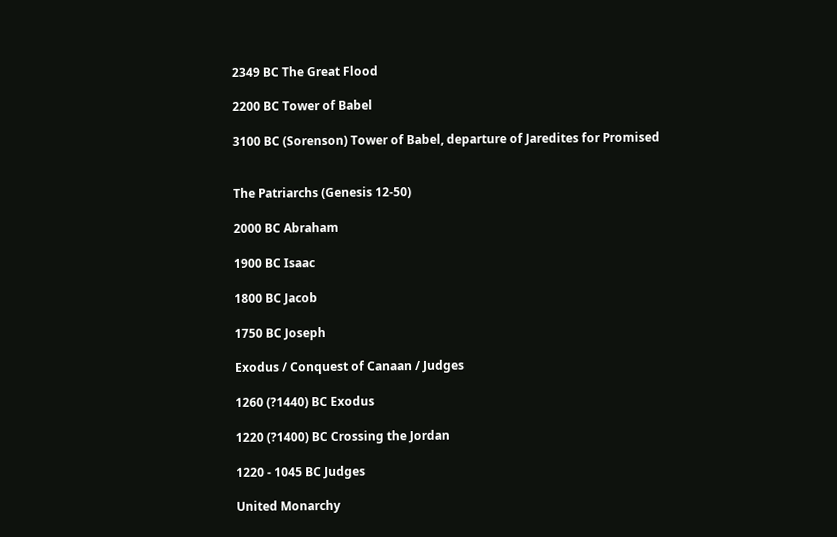2349 BC The Great Flood

2200 BC Tower of Babel

3100 BC (Sorenson) Tower of Babel, departure of Jaredites for Promised


The Patriarchs (Genesis 12-50)

2000 BC Abraham

1900 BC Isaac

1800 BC Jacob

1750 BC Joseph

Exodus / Conquest of Canaan / Judges

1260 (?1440) BC Exodus

1220 (?1400) BC Crossing the Jordan

1220 - 1045 BC Judges

United Monarchy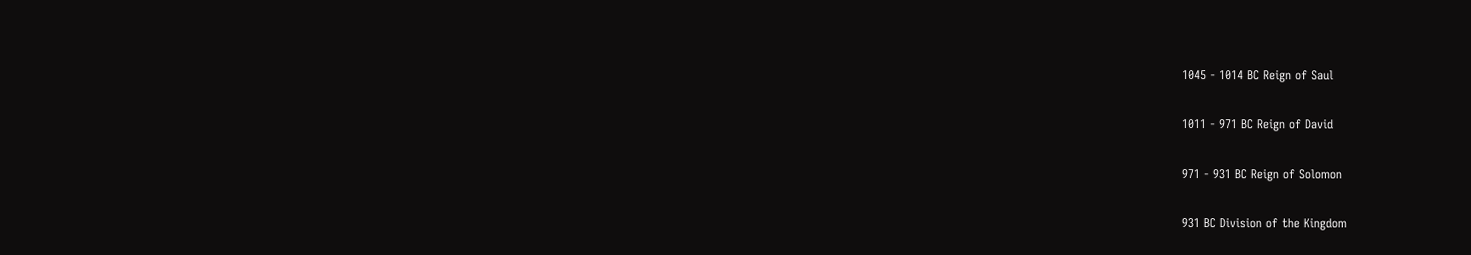1045 - 1014 BC Reign of Saul

1011 - 971 BC Reign of David

971 - 931 BC Reign of Solomon

931 BC Division of the Kingdom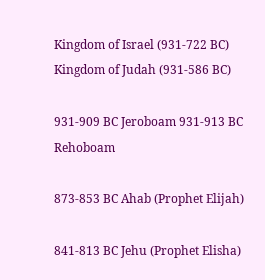Kingdom of Israel (931-722 BC) Kingdom of Judah (931-586 BC)

931-909 BC Jeroboam 931-913 BC Rehoboam

873-853 BC Ahab (Prophet Elijah)

841-813 BC Jehu (Prophet Elisha)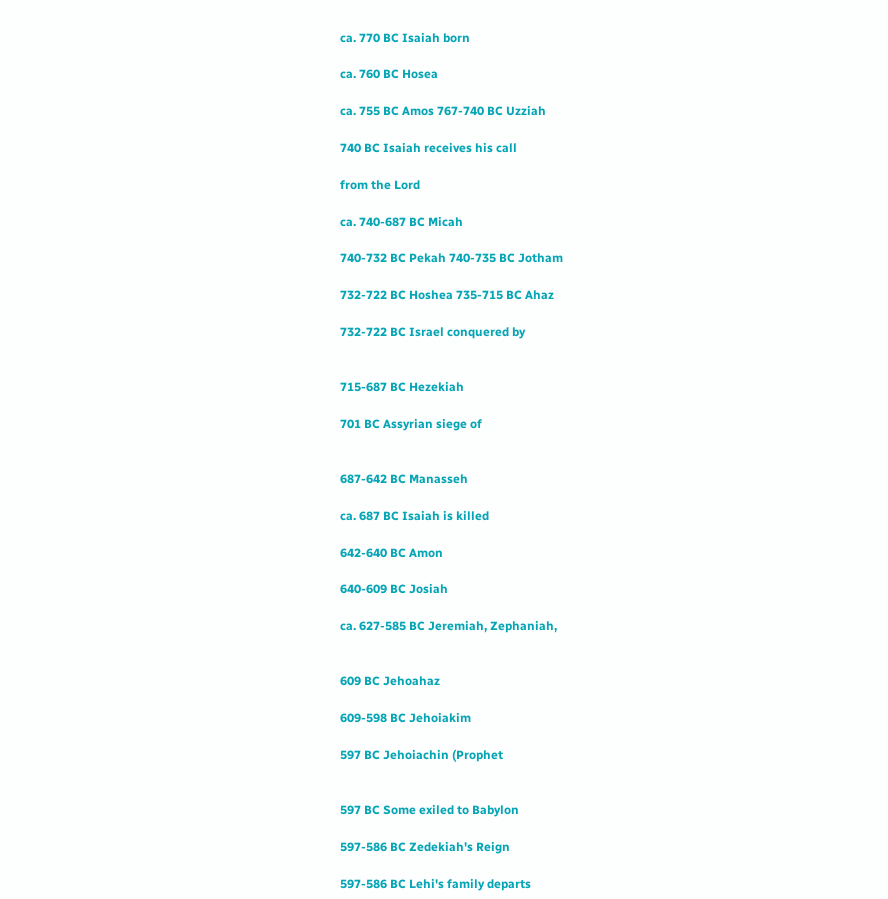ca. 770 BC Isaiah born

ca. 760 BC Hosea

ca. 755 BC Amos 767-740 BC Uzziah

740 BC Isaiah receives his call

from the Lord

ca. 740-687 BC Micah

740-732 BC Pekah 740-735 BC Jotham

732-722 BC Hoshea 735-715 BC Ahaz

732-722 BC Israel conquered by


715-687 BC Hezekiah

701 BC Assyrian siege of


687-642 BC Manasseh

ca. 687 BC Isaiah is killed

642-640 BC Amon

640-609 BC Josiah

ca. 627-585 BC Jeremiah, Zephaniah,


609 BC Jehoahaz

609-598 BC Jehoiakim

597 BC Jehoiachin (Prophet


597 BC Some exiled to Babylon

597-586 BC Zedekiah's Reign

597-586 BC Lehi's family departs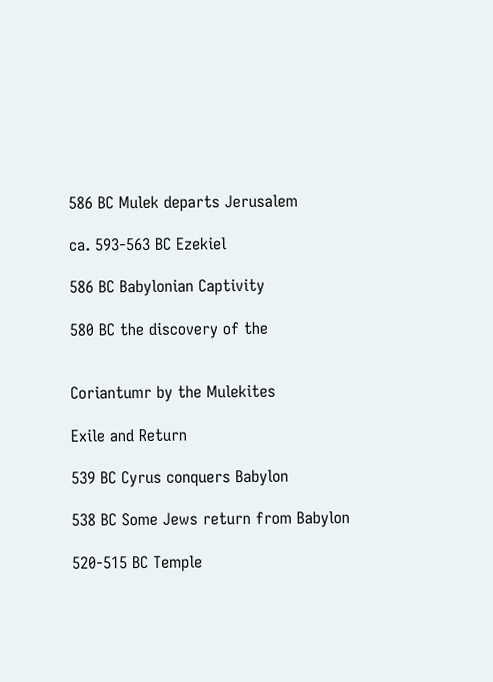586 BC Mulek departs Jerusalem

ca. 593-563 BC Ezekiel

586 BC Babylonian Captivity

580 BC the discovery of the


Coriantumr by the Mulekites

Exile and Return

539 BC Cyrus conquers Babylon

538 BC Some Jews return from Babylon

520-515 BC Temple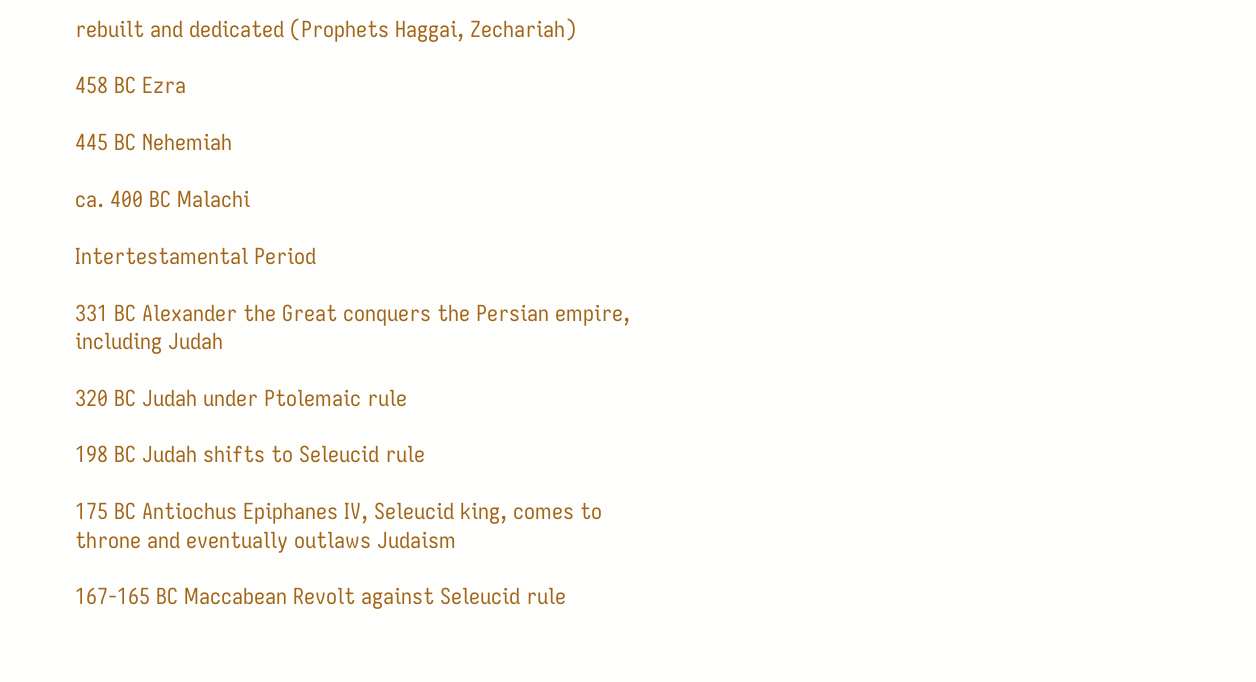rebuilt and dedicated (Prophets Haggai, Zechariah)

458 BC Ezra

445 BC Nehemiah

ca. 400 BC Malachi

Intertestamental Period

331 BC Alexander the Great conquers the Persian empire, including Judah

320 BC Judah under Ptolemaic rule

198 BC Judah shifts to Seleucid rule

175 BC Antiochus Epiphanes IV, Seleucid king, comes to throne and eventually outlaws Judaism

167-165 BC Maccabean Revolt against Seleucid rule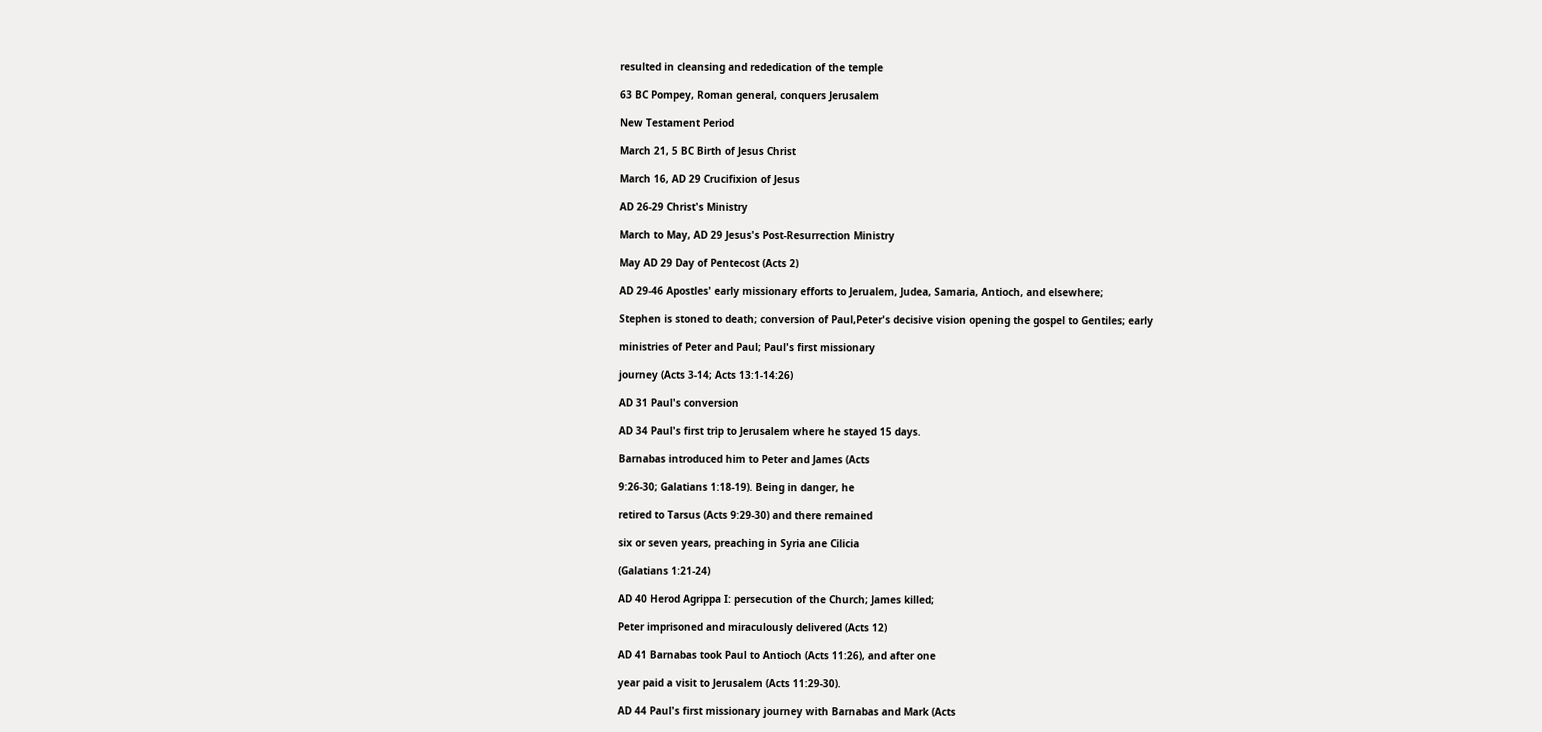resulted in cleansing and rededication of the temple

63 BC Pompey, Roman general, conquers Jerusalem

New Testament Period

March 21, 5 BC Birth of Jesus Christ

March 16, AD 29 Crucifixion of Jesus

AD 26-29 Christ's Ministry

March to May, AD 29 Jesus's Post-Resurrection Ministry

May AD 29 Day of Pentecost (Acts 2)

AD 29-46 Apostles' early missionary efforts to Jerualem, Judea, Samaria, Antioch, and elsewhere;

Stephen is stoned to death; conversion of Paul,Peter's decisive vision opening the gospel to Gentiles; early

ministries of Peter and Paul; Paul's first missionary

journey (Acts 3-14; Acts 13:1-14:26)

AD 31 Paul's conversion

AD 34 Paul's first trip to Jerusalem where he stayed 15 days.

Barnabas introduced him to Peter and James (Acts

9:26-30; Galatians 1:18-19). Being in danger, he

retired to Tarsus (Acts 9:29-30) and there remained

six or seven years, preaching in Syria ane Cilicia

(Galatians 1:21-24)

AD 40 Herod Agrippa I: persecution of the Church; James killed;

Peter imprisoned and miraculously delivered (Acts 12)

AD 41 Barnabas took Paul to Antioch (Acts 11:26), and after one

year paid a visit to Jerusalem (Acts 11:29-30).

AD 44 Paul's first missionary journey with Barnabas and Mark (Acts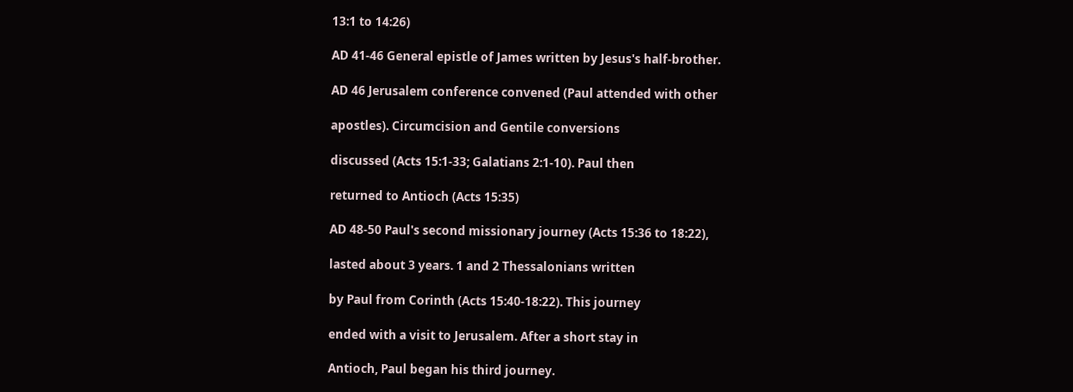13:1 to 14:26)

AD 41-46 General epistle of James written by Jesus's half-brother.

AD 46 Jerusalem conference convened (Paul attended with other

apostles). Circumcision and Gentile conversions

discussed (Acts 15:1-33; Galatians 2:1-10). Paul then

returned to Antioch (Acts 15:35)

AD 48-50 Paul's second missionary journey (Acts 15:36 to 18:22),

lasted about 3 years. 1 and 2 Thessalonians written

by Paul from Corinth (Acts 15:40-18:22). This journey

ended with a visit to Jerusalem. After a short stay in

Antioch, Paul began his third journey.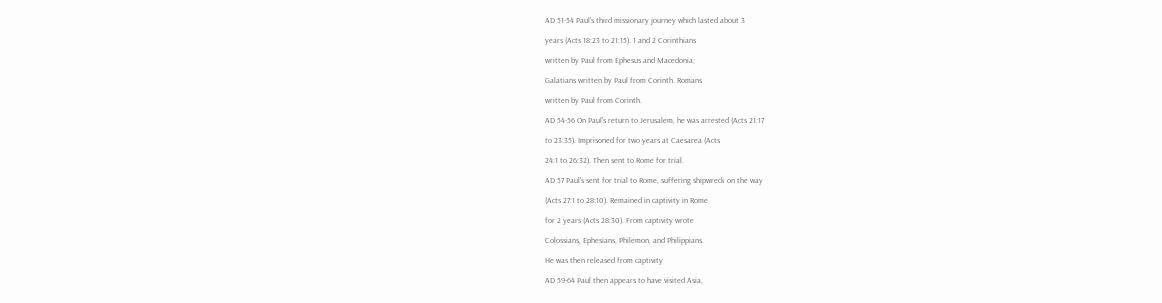AD 51-54 Paul's third missionary journey which lasted about 3

years (Acts 18:23 to 21:15). 1 and 2 Corinthians

written by Paul from Ephesus and Macedonia;

Galatians written by Paul from Corinth. Romans

written by Paul from Corinth.

AD 54-56 On Paul's return to Jerusalem, he was arrested (Acts 21:17

to 23:35). Imprisoned for two years at Caesarea (Acts

24:1 to 26:32). Then sent to Rome for trial.

AD 57 Paul's sent for trial to Rome, suffering shipwreck on the way

(Acts 27:1 to 28:10). Remained in captivity in Rome

for 2 years (Acts 28:30). From captivity wrote

Colossians, Ephesians, Philemon, and Philippians.

He was then released from captivity

AD 59-64 Paul then appears to have visited Asia,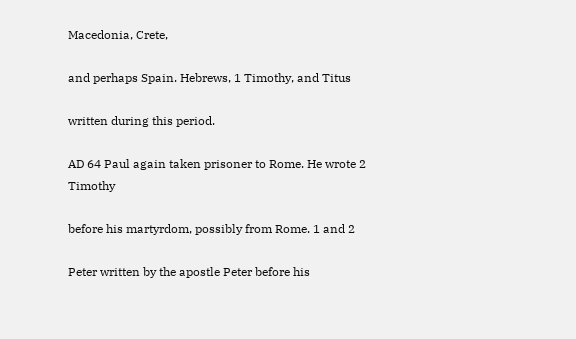Macedonia, Crete,

and perhaps Spain. Hebrews, 1 Timothy, and Titus

written during this period.

AD 64 Paul again taken prisoner to Rome. He wrote 2 Timothy

before his martyrdom, possibly from Rome. 1 and 2

Peter written by the apostle Peter before his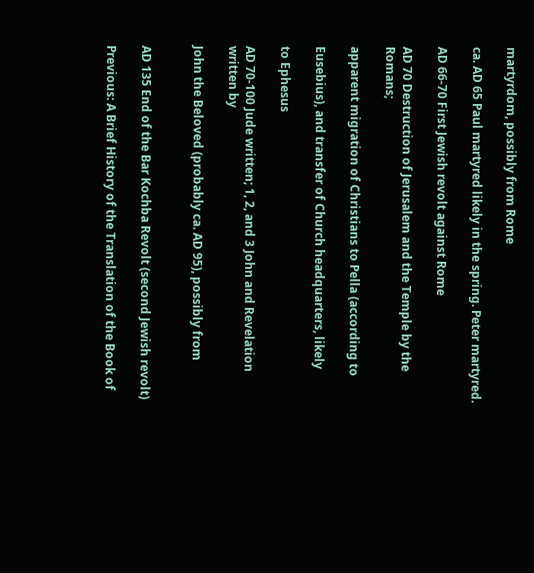martyrdom, possibly from Rome

ca. AD 65 Paul martyred likely in the spring. Peter martyred.

AD 66-70 First Jewish revolt against Rome

AD 70 Destruction of Jerusalem and the Temple by the Romans;

apparent migration of Christians to Pella (according to

Eusebius), and transfer of Church headquarters, likely

to Ephesus

AD 70-100 Jude written; 1, 2, and 3 John and Revelation written by

John the Beloved (probably ca. AD 95), possibly from


AD 135 End of the Bar Kochba Revolt (second Jewish revolt)

Previous: A Brief History of the Translation of the Book of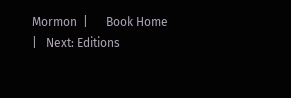Mormon  |      Book Home      |   Next: Editions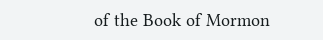of the Book of Mormon